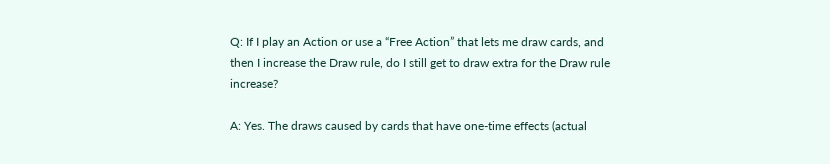Q: If I play an Action or use a “Free Action” that lets me draw cards, and then I increase the Draw rule, do I still get to draw extra for the Draw rule increase?

A: Yes. The draws caused by cards that have one-time effects (actual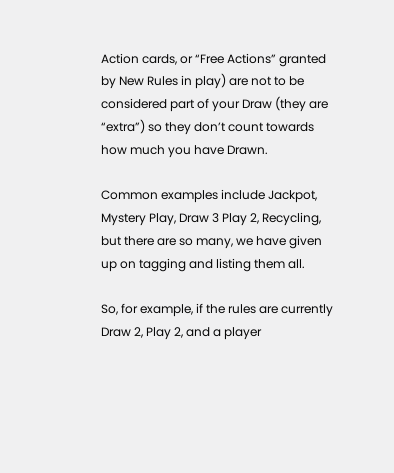Action cards, or “Free Actions” granted by New Rules in play) are not to be considered part of your Draw (they are “extra”) so they don’t count towards how much you have Drawn.

Common examples include Jackpot, Mystery Play, Draw 3 Play 2, Recycling, but there are so many, we have given up on tagging and listing them all.

So, for example, if the rules are currently Draw 2, Play 2, and a player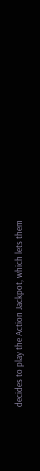decides to play the Action Jackpot, which lets them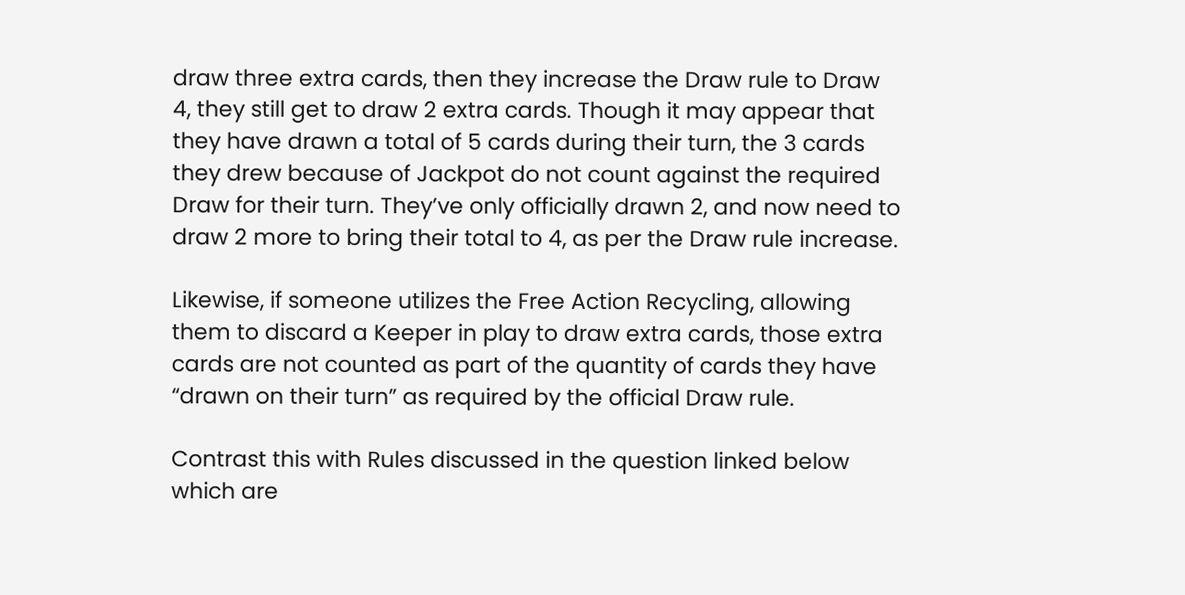draw three extra cards, then they increase the Draw rule to Draw 4, they still get to draw 2 extra cards. Though it may appear that they have drawn a total of 5 cards during their turn, the 3 cards they drew because of Jackpot do not count against the required Draw for their turn. They’ve only officially drawn 2, and now need to draw 2 more to bring their total to 4, as per the Draw rule increase.

Likewise, if someone utilizes the Free Action Recycling, allowing them to discard a Keeper in play to draw extra cards, those extra cards are not counted as part of the quantity of cards they have “drawn on their turn” as required by the official Draw rule.

Contrast this with Rules discussed in the question linked below which are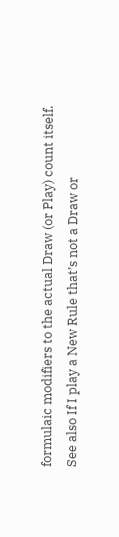formulaic modifiers to the actual Draw (or Play) count itself.
See also If I play a New Rule that’s not a Draw or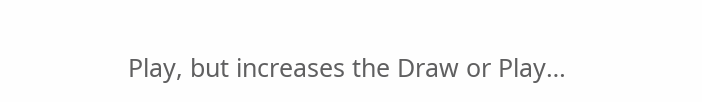Play, but increases the Draw or Play…